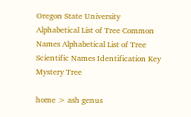Oregon State University
Alphabetical List of Tree Common Names Alphabetical List of Tree Scientific Names Identification Key Mystery Tree

home > ash genus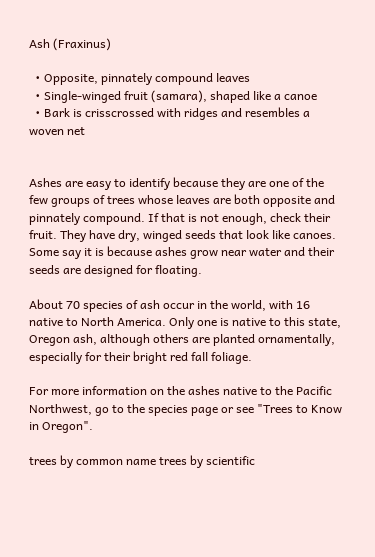Ash (Fraxinus)

  • Opposite, pinnately compound leaves
  • Single-winged fruit (samara), shaped like a canoe
  • Bark is crisscrossed with ridges and resembles a woven net


Ashes are easy to identify because they are one of the few groups of trees whose leaves are both opposite and pinnately compound. If that is not enough, check their fruit. They have dry, winged seeds that look like canoes. Some say it is because ashes grow near water and their seeds are designed for floating.

About 70 species of ash occur in the world, with 16 native to North America. Only one is native to this state, Oregon ash, although others are planted ornamentally, especially for their bright red fall foliage.

For more information on the ashes native to the Pacific Northwest, go to the species page or see "Trees to Know in Oregon".

trees by common name trees by scientific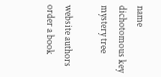name dichotomous key mystery tree

website authors order a book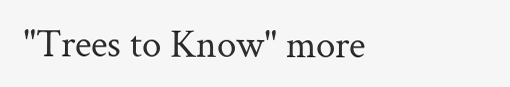"Trees to Know" more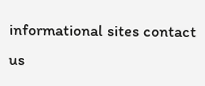informational sites contact us